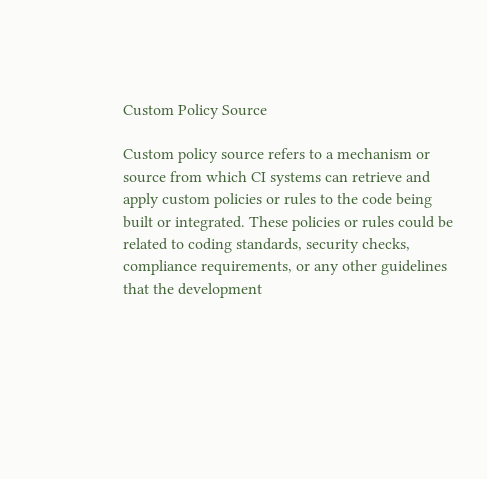Custom Policy Source

Custom policy source refers to a mechanism or source from which CI systems can retrieve and apply custom policies or rules to the code being built or integrated. These policies or rules could be related to coding standards, security checks, compliance requirements, or any other guidelines that the development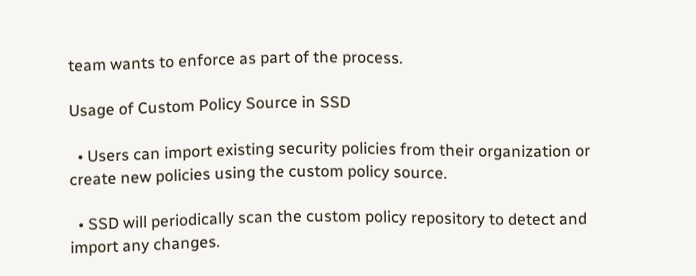team wants to enforce as part of the process.

Usage of Custom Policy Source in SSD

  • Users can import existing security policies from their organization or create new policies using the custom policy source.

  • SSD will periodically scan the custom policy repository to detect and import any changes.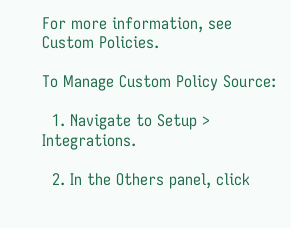For more information, see Custom Policies.

To Manage Custom Policy Source:

  1. Navigate to Setup > Integrations.

  2. In the Others panel, click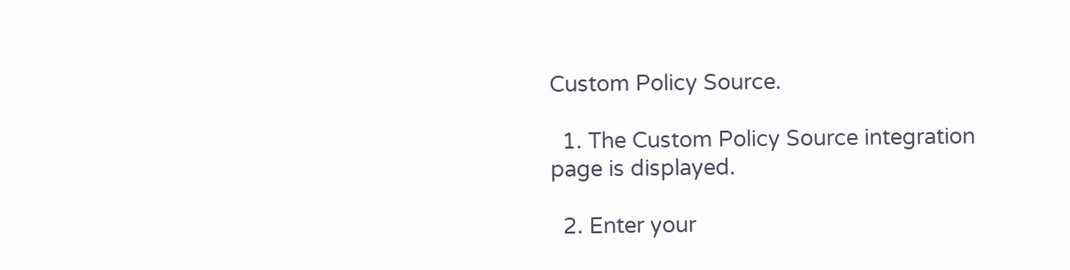Custom Policy Source.

  1. The Custom Policy Source integration page is displayed.

  2. Enter your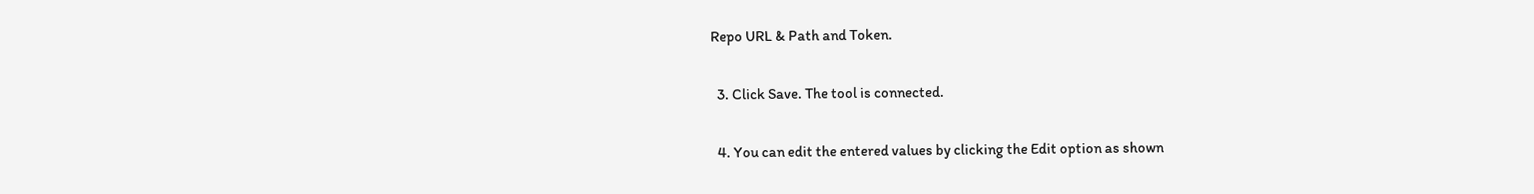Repo URL & Path and Token.

  3. Click Save. The tool is connected.

  4. You can edit the entered values by clicking the Edit option as shown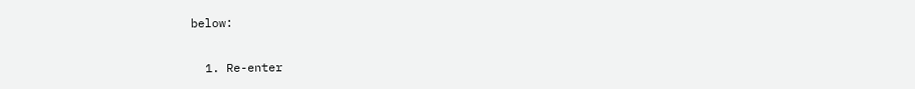below:

  1. Re-enter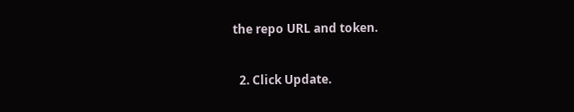the repo URL and token.

  2. Click Update.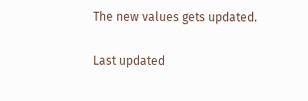The new values gets updated.

Last updated